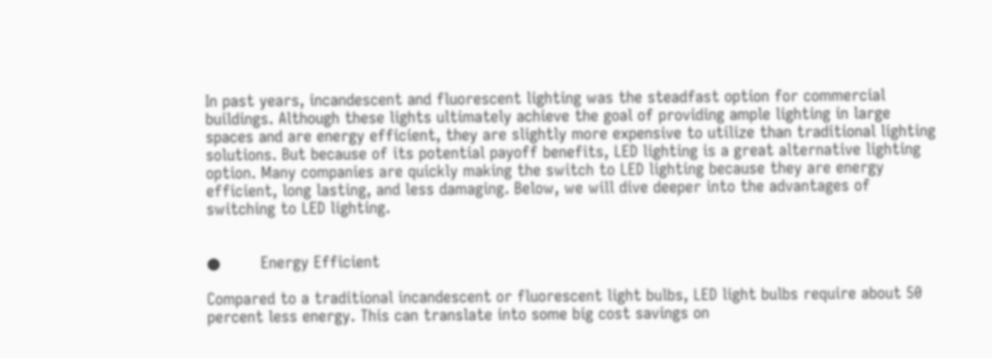In past years, incandescent and fluorescent lighting was the steadfast option for commercial buildings. Although these lights ultimately achieve the goal of providing ample lighting in large spaces and are energy efficient, they are slightly more expensive to utilize than traditional lighting solutions. But because of its potential payoff benefits, LED lighting is a great alternative lighting option. Many companies are quickly making the switch to LED lighting because they are energy efficient, long lasting, and less damaging. Below, we will dive deeper into the advantages of switching to LED lighting.


●        Energy Efficient

Compared to a traditional incandescent or fluorescent light bulbs, LED light bulbs require about 50 percent less energy. This can translate into some big cost savings on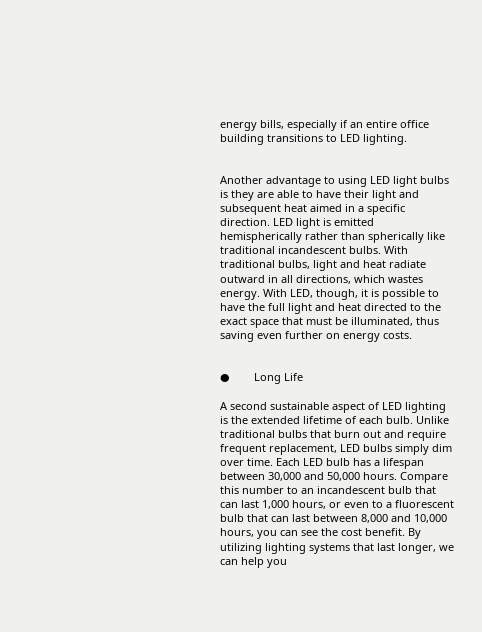energy bills, especially if an entire office building transitions to LED lighting.


Another advantage to using LED light bulbs is they are able to have their light and subsequent heat aimed in a specific direction. LED light is emitted hemispherically rather than spherically like traditional incandescent bulbs. With traditional bulbs, light and heat radiate outward in all directions, which wastes energy. With LED, though, it is possible to have the full light and heat directed to the exact space that must be illuminated, thus saving even further on energy costs.


●        Long Life

A second sustainable aspect of LED lighting is the extended lifetime of each bulb. Unlike traditional bulbs that burn out and require frequent replacement, LED bulbs simply dim over time. Each LED bulb has a lifespan between 30,000 and 50,000 hours. Compare this number to an incandescent bulb that can last 1,000 hours, or even to a fluorescent bulb that can last between 8,000 and 10,000 hours, you can see the cost benefit. By utilizing lighting systems that last longer, we can help you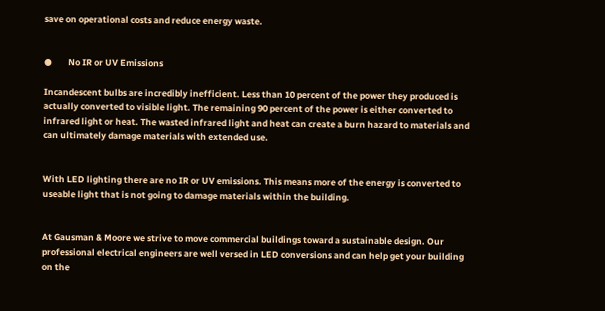save on operational costs and reduce energy waste.


●        No IR or UV Emissions

Incandescent bulbs are incredibly inefficient. Less than 10 percent of the power they produced is actually converted to visible light. The remaining 90 percent of the power is either converted to infrared light or heat. The wasted infrared light and heat can create a burn hazard to materials and can ultimately damage materials with extended use.


With LED lighting there are no IR or UV emissions. This means more of the energy is converted to useable light that is not going to damage materials within the building.


At Gausman & Moore we strive to move commercial buildings toward a sustainable design. Our professional electrical engineers are well versed in LED conversions and can help get your building on the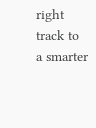right track to a smarter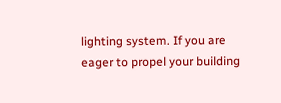lighting system. If you are eager to propel your building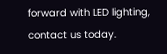forward with LED lighting, contact us today.